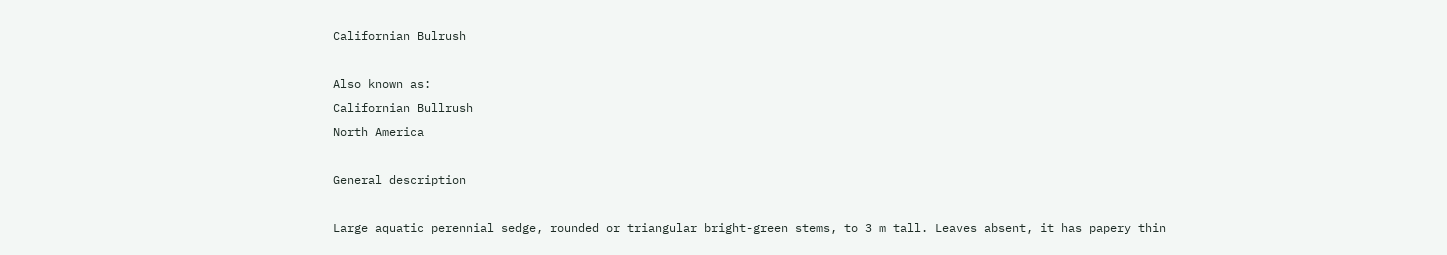Californian Bulrush

Also known as:
Californian Bullrush
North America

General description

Large aquatic perennial sedge, rounded or triangular bright-green stems, to 3 m tall. Leaves absent, it has papery thin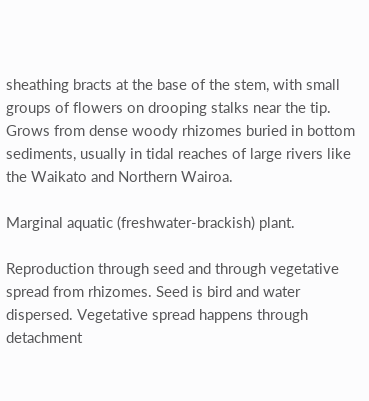sheathing bracts at the base of the stem, with small groups of flowers on drooping stalks near the tip. Grows from dense woody rhizomes buried in bottom sediments, usually in tidal reaches of large rivers like the Waikato and Northern Wairoa.

Marginal aquatic (freshwater-brackish) plant.

Reproduction through seed and through vegetative spread from rhizomes. Seed is bird and water dispersed. Vegetative spread happens through detachment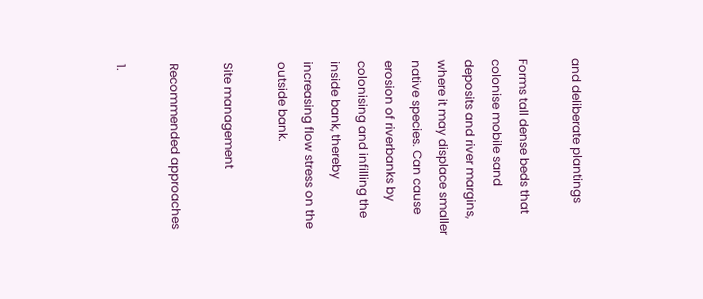and deliberate plantings

Forms tall dense beds that colonise mobile sand deposits and river margins, where it may displace smaller native species. Can cause erosion of riverbanks by colonising and infilling the inside bank, thereby increasing flow stress on the outside bank.

Site management

Recommended approaches

1.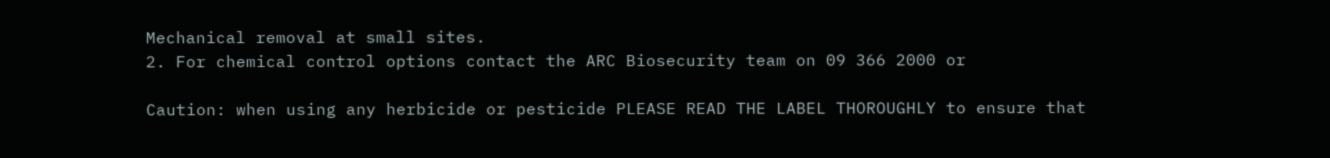Mechanical removal at small sites.
2. For chemical control options contact the ARC Biosecurity team on 09 366 2000 or

Caution: when using any herbicide or pesticide PLEASE READ THE LABEL THOROUGHLY to ensure that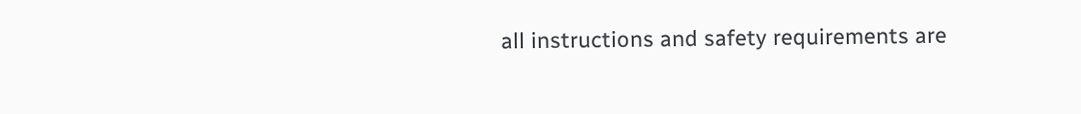all instructions and safety requirements are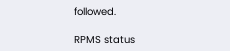followed.

RPMS status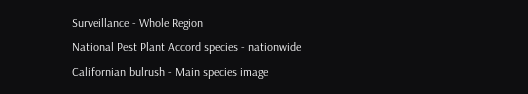Surveillance - Whole Region
National Pest Plant Accord species - nationwide
Californian bulrush - Main species image